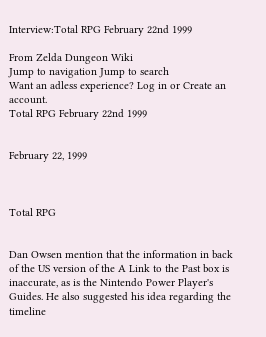Interview:Total RPG February 22nd 1999

From Zelda Dungeon Wiki
Jump to navigation Jump to search
Want an adless experience? Log in or Create an account.
Total RPG February 22nd 1999


February 22, 1999



Total RPG


Dan Owsen mention that the information in back of the US version of the A Link to the Past box is inaccurate, as is the Nintendo Power Player's Guides. He also suggested his idea regarding the timeline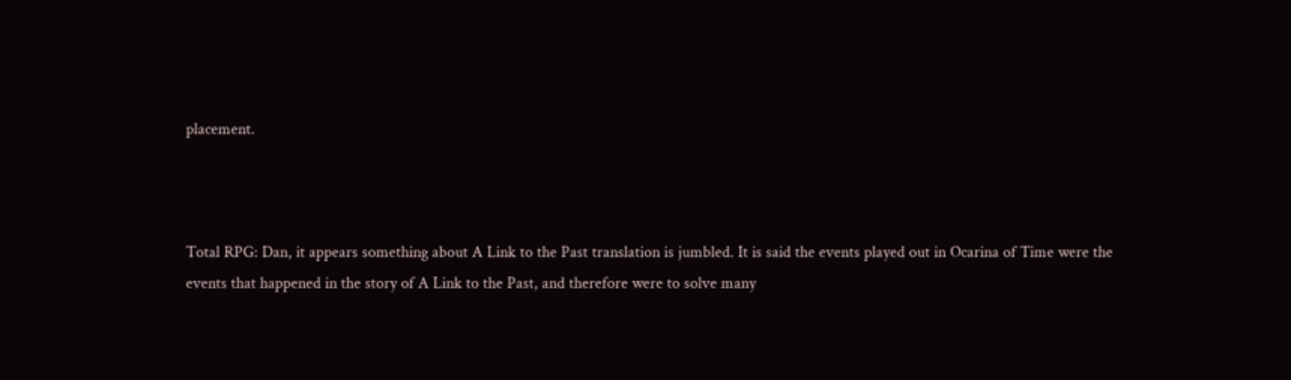placement.



Total RPG: Dan, it appears something about A Link to the Past translation is jumbled. It is said the events played out in Ocarina of Time were the events that happened in the story of A Link to the Past, and therefore were to solve many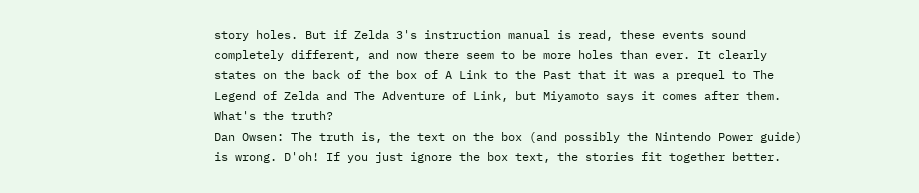story holes. But if Zelda 3's instruction manual is read, these events sound completely different, and now there seem to be more holes than ever. It clearly states on the back of the box of A Link to the Past that it was a prequel to The Legend of Zelda and The Adventure of Link, but Miyamoto says it comes after them. What's the truth?
Dan Owsen: The truth is, the text on the box (and possibly the Nintendo Power guide) is wrong. D'oh! If you just ignore the box text, the stories fit together better.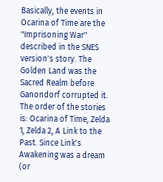Basically, the events in Ocarina of Time are the "Imprisoning War" described in the SNES version's story. The Golden Land was the Sacred Realm before Ganondorf corrupted it. The order of the stories is: Ocarina of Time, Zelda 1, Zelda 2, A Link to the Past. Since Link's Awakening was a dream (or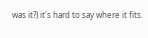was it?) it's hard to say where it fits.